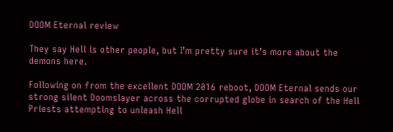DOOM Eternal review

They say Hell is other people, but I’m pretty sure it’s more about the demons here.

Following on from the excellent DOOM 2016 reboot, DOOM Eternal sends our strong silent Doomslayer across the corrupted globe in search of the Hell Priests attempting to unleash Hell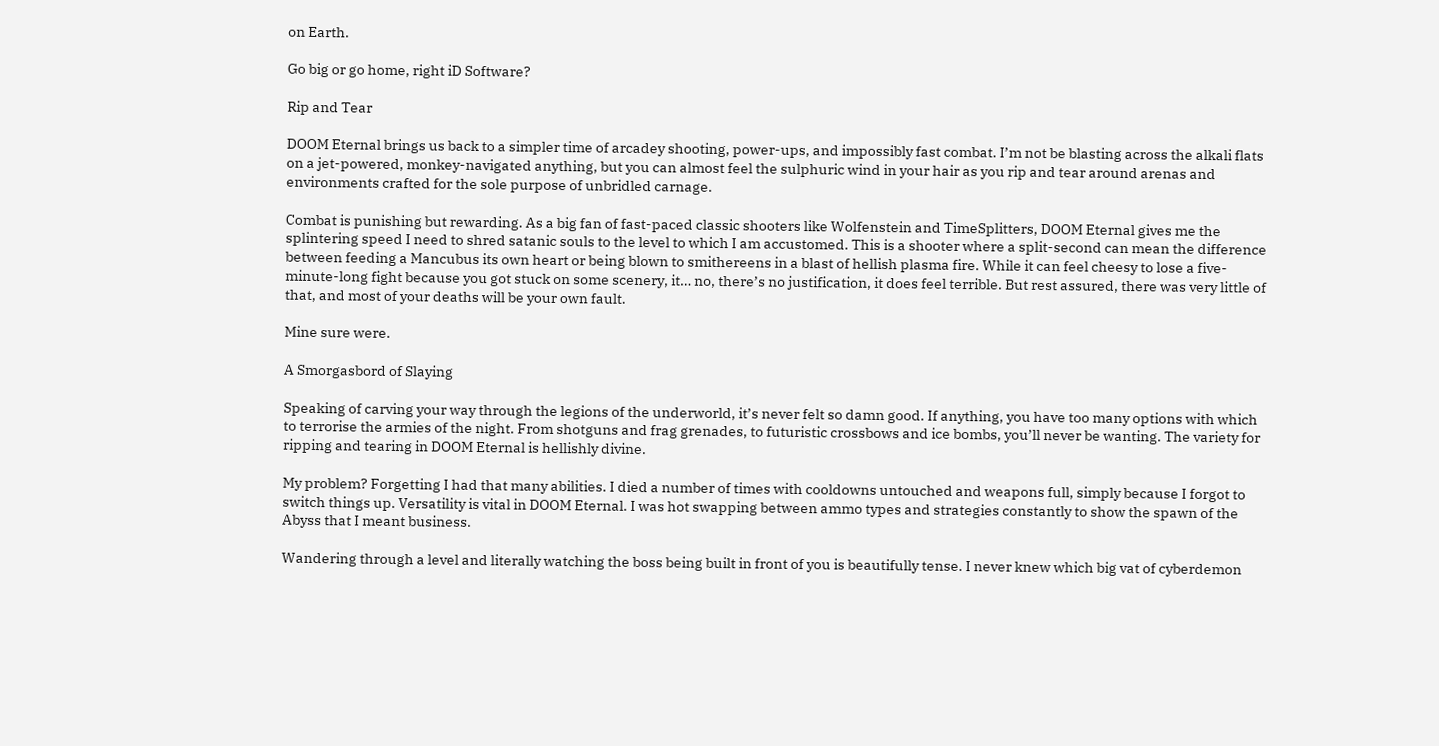on Earth.

Go big or go home, right iD Software?

Rip and Tear

DOOM Eternal brings us back to a simpler time of arcadey shooting, power-ups, and impossibly fast combat. I’m not be blasting across the alkali flats on a jet-powered, monkey-navigated anything, but you can almost feel the sulphuric wind in your hair as you rip and tear around arenas and environments crafted for the sole purpose of unbridled carnage.

Combat is punishing but rewarding. As a big fan of fast-paced classic shooters like Wolfenstein and TimeSplitters, DOOM Eternal gives me the splintering speed I need to shred satanic souls to the level to which I am accustomed. This is a shooter where a split-second can mean the difference between feeding a Mancubus its own heart or being blown to smithereens in a blast of hellish plasma fire. While it can feel cheesy to lose a five-minute-long fight because you got stuck on some scenery, it… no, there’s no justification, it does feel terrible. But rest assured, there was very little of that, and most of your deaths will be your own fault.

Mine sure were.

A Smorgasbord of Slaying

Speaking of carving your way through the legions of the underworld, it’s never felt so damn good. If anything, you have too many options with which to terrorise the armies of the night. From shotguns and frag grenades, to futuristic crossbows and ice bombs, you’ll never be wanting. The variety for ripping and tearing in DOOM Eternal is hellishly divine.

My problem? Forgetting I had that many abilities. I died a number of times with cooldowns untouched and weapons full, simply because I forgot to switch things up. Versatility is vital in DOOM Eternal. I was hot swapping between ammo types and strategies constantly to show the spawn of the Abyss that I meant business.

Wandering through a level and literally watching the boss being built in front of you is beautifully tense. I never knew which big vat of cyberdemon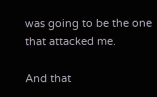was going to be the one that attacked me.

And that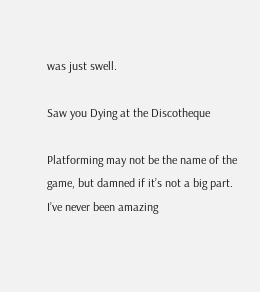was just swell.

Saw you Dying at the Discotheque

Platforming may not be the name of the game, but damned if it’s not a big part. I’ve never been amazing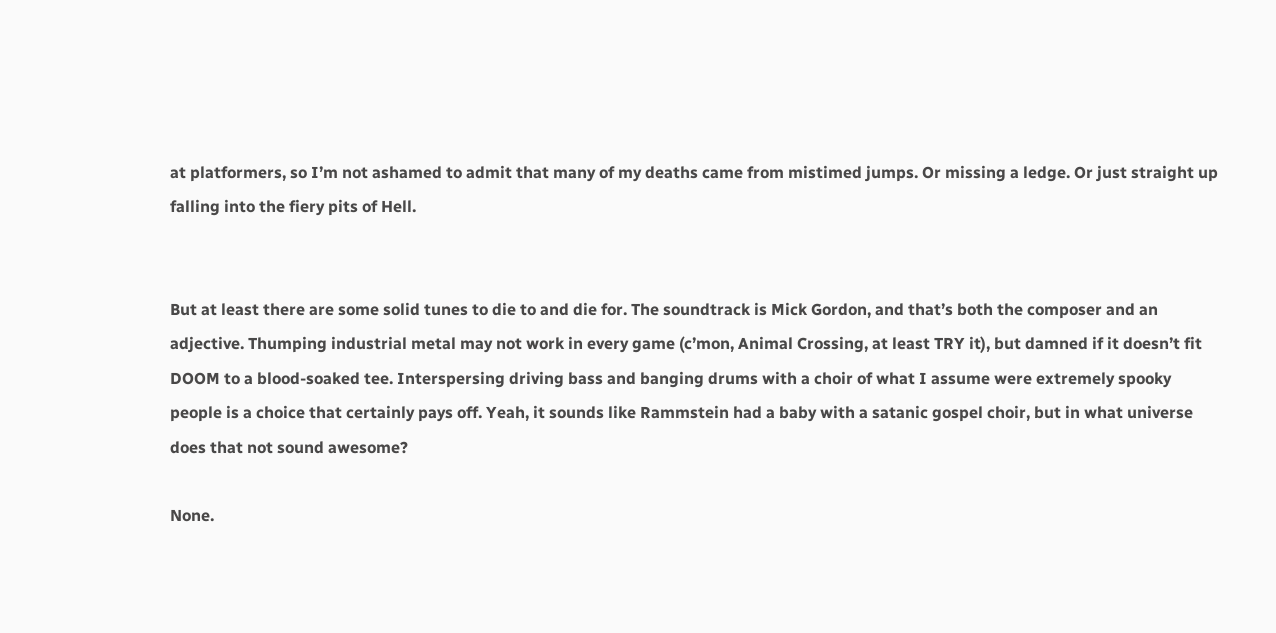at platformers, so I’m not ashamed to admit that many of my deaths came from mistimed jumps. Or missing a ledge. Or just straight up falling into the fiery pits of Hell.


But at least there are some solid tunes to die to and die for. The soundtrack is Mick Gordon, and that’s both the composer and an adjective. Thumping industrial metal may not work in every game (c’mon, Animal Crossing, at least TRY it), but damned if it doesn’t fit DOOM to a blood-soaked tee. Interspersing driving bass and banging drums with a choir of what I assume were extremely spooky people is a choice that certainly pays off. Yeah, it sounds like Rammstein had a baby with a satanic gospel choir, but in what universe does that not sound awesome?

None.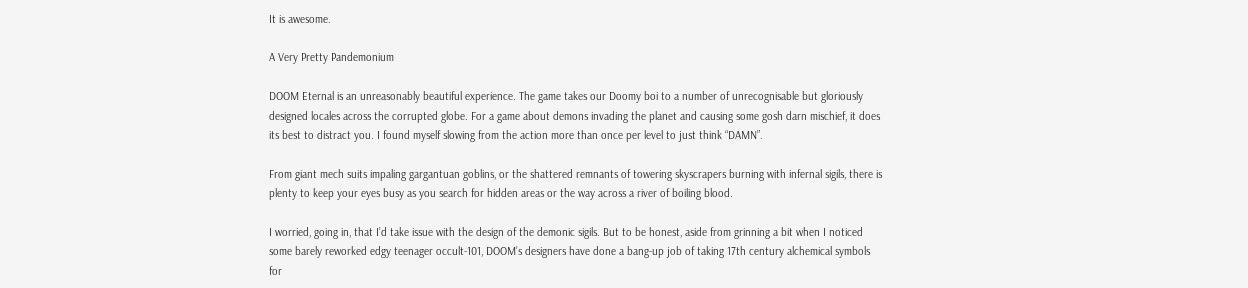It is awesome.

A Very Pretty Pandemonium

DOOM Eternal is an unreasonably beautiful experience. The game takes our Doomy boi to a number of unrecognisable but gloriously designed locales across the corrupted globe. For a game about demons invading the planet and causing some gosh darn mischief, it does its best to distract you. I found myself slowing from the action more than once per level to just think “DAMN”.

From giant mech suits impaling gargantuan goblins, or the shattered remnants of towering skyscrapers burning with infernal sigils, there is plenty to keep your eyes busy as you search for hidden areas or the way across a river of boiling blood.

I worried, going in, that I’d take issue with the design of the demonic sigils. But to be honest, aside from grinning a bit when I noticed some barely reworked edgy teenager occult-101, DOOM’s designers have done a bang-up job of taking 17th century alchemical symbols for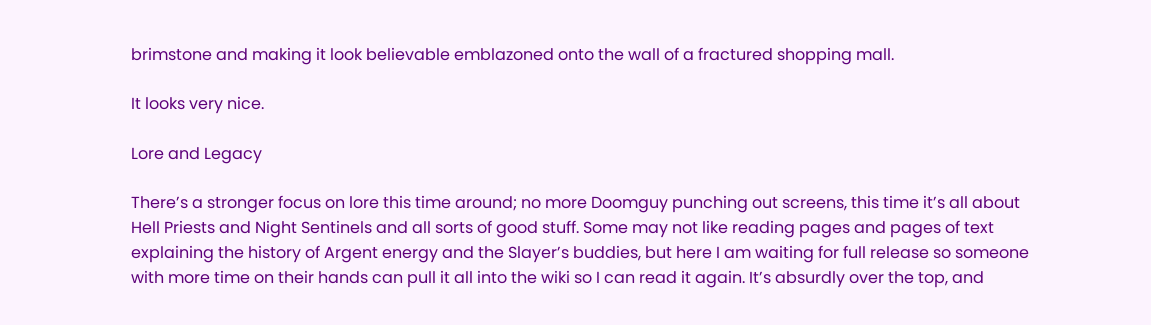brimstone and making it look believable emblazoned onto the wall of a fractured shopping mall.

It looks very nice.

Lore and Legacy

There’s a stronger focus on lore this time around; no more Doomguy punching out screens, this time it’s all about Hell Priests and Night Sentinels and all sorts of good stuff. Some may not like reading pages and pages of text explaining the history of Argent energy and the Slayer’s buddies, but here I am waiting for full release so someone with more time on their hands can pull it all into the wiki so I can read it again. It’s absurdly over the top, and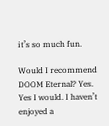it’s so much fun.

Would I recommend DOOM Eternal? Yes. Yes I would. I haven’t enjoyed a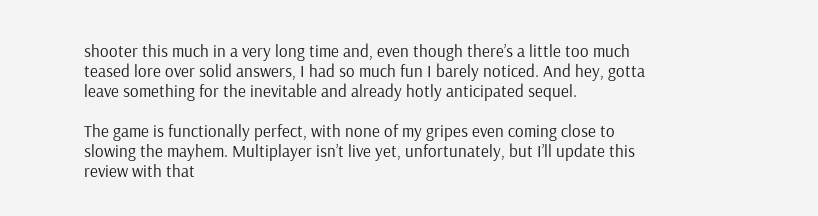shooter this much in a very long time and, even though there’s a little too much teased lore over solid answers, I had so much fun I barely noticed. And hey, gotta leave something for the inevitable and already hotly anticipated sequel.

The game is functionally perfect, with none of my gripes even coming close to slowing the mayhem. Multiplayer isn’t live yet, unfortunately, but I’ll update this review with that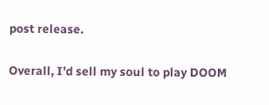post release.

Overall, I’d sell my soul to play DOOM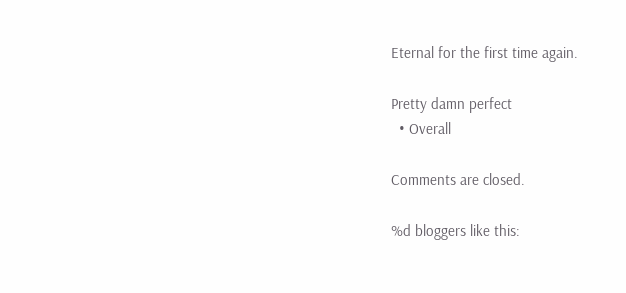Eternal for the first time again.

Pretty damn perfect
  • Overall

Comments are closed.

%d bloggers like this: